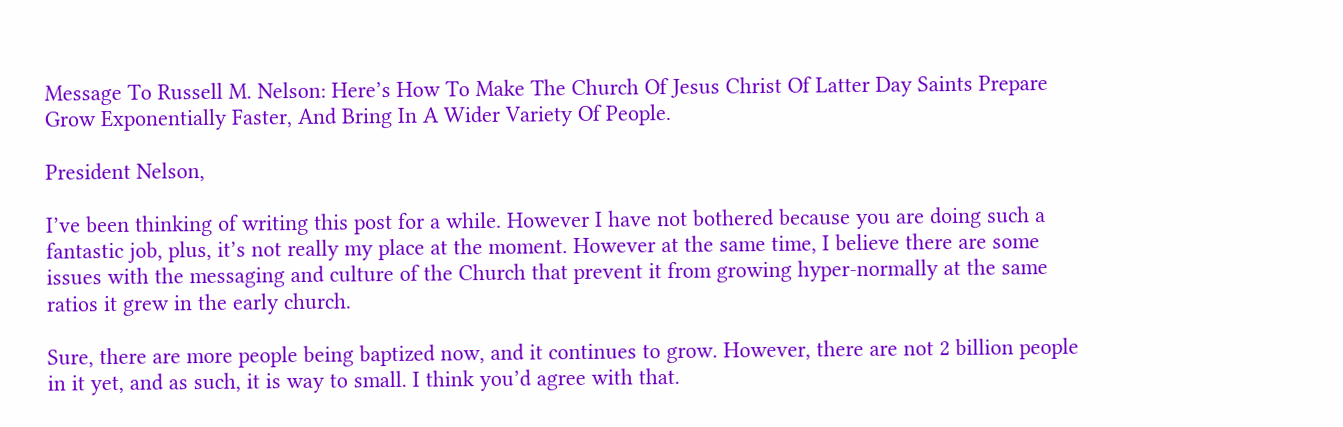Message To Russell M. Nelson: Here’s How To Make The Church Of Jesus Christ Of Latter Day Saints Prepare Grow Exponentially Faster, And Bring In A Wider Variety Of People.

President Nelson,

I’ve been thinking of writing this post for a while. However I have not bothered because you are doing such a fantastic job, plus, it’s not really my place at the moment. However at the same time, I believe there are some issues with the messaging and culture of the Church that prevent it from growing hyper-normally at the same ratios it grew in the early church.

Sure, there are more people being baptized now, and it continues to grow. However, there are not 2 billion people in it yet, and as such, it is way to small. I think you’d agree with that.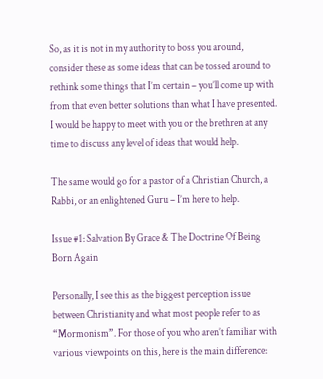So, as it is not in my authority to boss you around, consider these as some ideas that can be tossed around to rethink some things that I’m certain – you’ll come up with from that even better solutions than what I have presented. I would be happy to meet with you or the brethren at any time to discuss any level of ideas that would help.

The same would go for a pastor of a Christian Church, a Rabbi, or an enlightened Guru – I’m here to help.

Issue #1: Salvation By Grace & The Doctrine Of Being Born Again

Personally, I see this as the biggest perception issue between Christianity and what most people refer to as “Mormonism”. For those of you who aren’t familiar with various viewpoints on this, here is the main difference: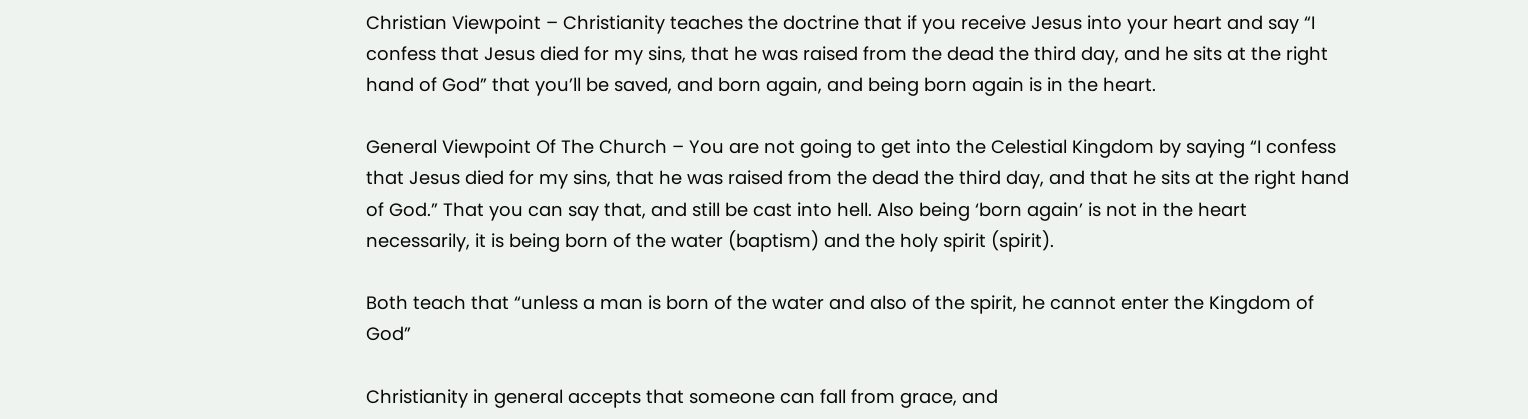Christian Viewpoint – Christianity teaches the doctrine that if you receive Jesus into your heart and say “I confess that Jesus died for my sins, that he was raised from the dead the third day, and he sits at the right hand of God” that you’ll be saved, and born again, and being born again is in the heart.

General Viewpoint Of The Church – You are not going to get into the Celestial Kingdom by saying “I confess that Jesus died for my sins, that he was raised from the dead the third day, and that he sits at the right hand of God.” That you can say that, and still be cast into hell. Also being ‘born again’ is not in the heart necessarily, it is being born of the water (baptism) and the holy spirit (spirit).

Both teach that “unless a man is born of the water and also of the spirit, he cannot enter the Kingdom of God”

Christianity in general accepts that someone can fall from grace, and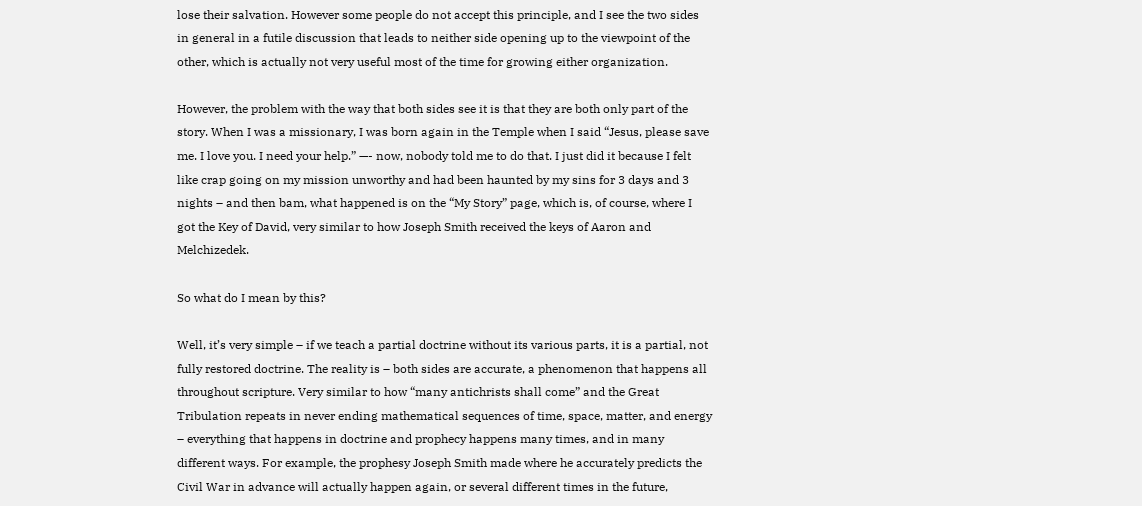lose their salvation. However some people do not accept this principle, and I see the two sides in general in a futile discussion that leads to neither side opening up to the viewpoint of the other, which is actually not very useful most of the time for growing either organization.

However, the problem with the way that both sides see it is that they are both only part of the story. When I was a missionary, I was born again in the Temple when I said “Jesus, please save me. I love you. I need your help.” —- now, nobody told me to do that. I just did it because I felt like crap going on my mission unworthy and had been haunted by my sins for 3 days and 3 nights – and then bam, what happened is on the “My Story” page, which is, of course, where I got the Key of David, very similar to how Joseph Smith received the keys of Aaron and Melchizedek.

So what do I mean by this?

Well, it’s very simple – if we teach a partial doctrine without its various parts, it is a partial, not fully restored doctrine. The reality is – both sides are accurate, a phenomenon that happens all throughout scripture. Very similar to how “many antichrists shall come” and the Great Tribulation repeats in never ending mathematical sequences of time, space, matter, and energy – everything that happens in doctrine and prophecy happens many times, and in many different ways. For example, the prophesy Joseph Smith made where he accurately predicts the Civil War in advance will actually happen again, or several different times in the future,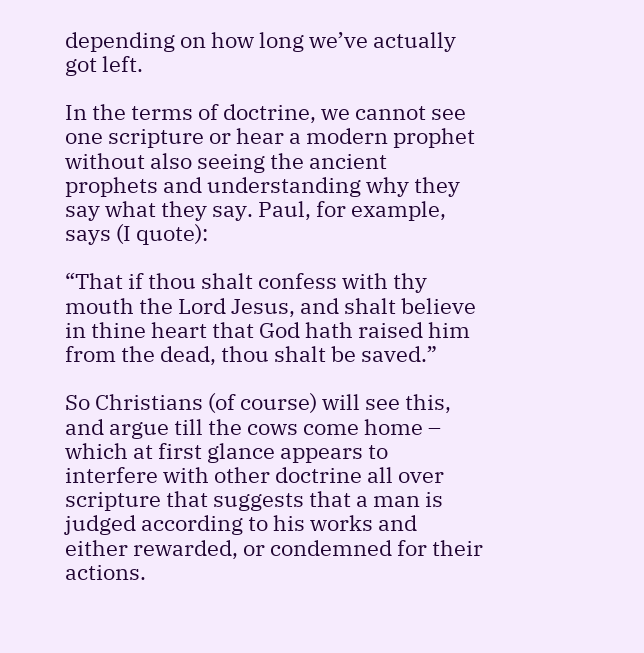depending on how long we’ve actually got left.

In the terms of doctrine, we cannot see one scripture or hear a modern prophet without also seeing the ancient prophets and understanding why they say what they say. Paul, for example, says (I quote):

“That if thou shalt confess with thy mouth the Lord Jesus, and shalt believe in thine heart that God hath raised him from the dead, thou shalt be saved.”

So Christians (of course) will see this, and argue till the cows come home – which at first glance appears to interfere with other doctrine all over scripture that suggests that a man is judged according to his works and either rewarded, or condemned for their actions.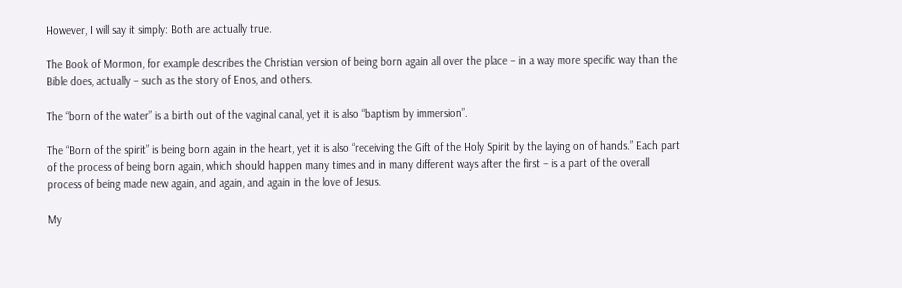However, I will say it simply: Both are actually true.

The Book of Mormon, for example describes the Christian version of being born again all over the place – in a way more specific way than the Bible does, actually – such as the story of Enos, and others.

The “born of the water” is a birth out of the vaginal canal, yet it is also “baptism by immersion”.

The “Born of the spirit” is being born again in the heart, yet it is also “receiving the Gift of the Holy Spirit by the laying on of hands.” Each part of the process of being born again, which should happen many times and in many different ways after the first – is a part of the overall process of being made new again, and again, and again in the love of Jesus.

My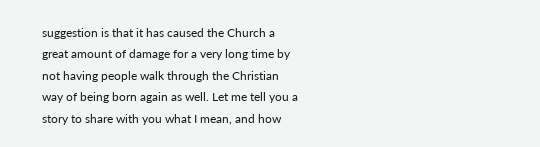suggestion is that it has caused the Church a great amount of damage for a very long time by not having people walk through the Christian way of being born again as well. Let me tell you a story to share with you what I mean, and how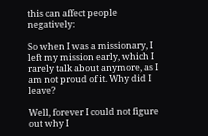this can affect people negatively:

So when I was a missionary, I left my mission early, which I rarely talk about anymore, as I am not proud of it. Why did I leave?

Well, forever I could not figure out why I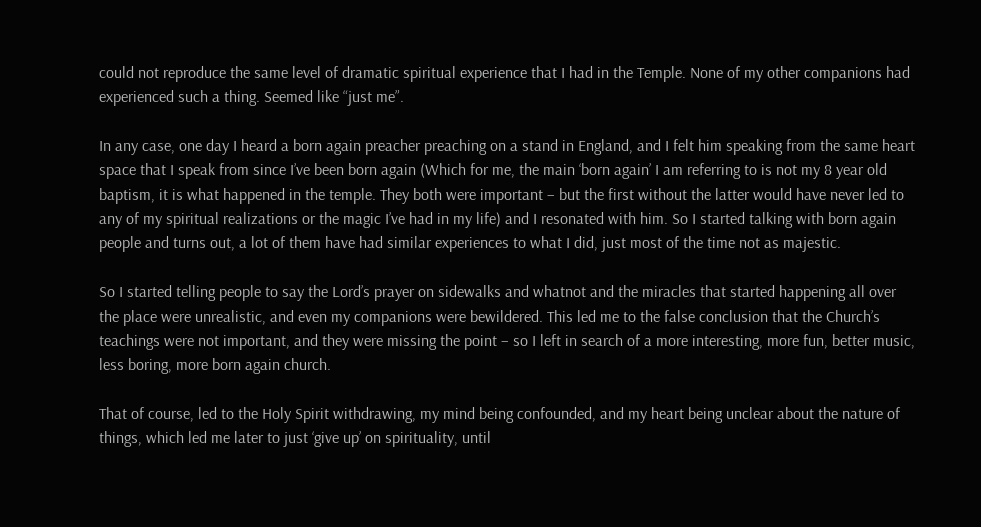could not reproduce the same level of dramatic spiritual experience that I had in the Temple. None of my other companions had experienced such a thing. Seemed like “just me”.

In any case, one day I heard a born again preacher preaching on a stand in England, and I felt him speaking from the same heart space that I speak from since I’ve been born again (Which for me, the main ‘born again’ I am referring to is not my 8 year old baptism, it is what happened in the temple. They both were important – but the first without the latter would have never led to any of my spiritual realizations or the magic I’ve had in my life) and I resonated with him. So I started talking with born again people and turns out, a lot of them have had similar experiences to what I did, just most of the time not as majestic.

So I started telling people to say the Lord’s prayer on sidewalks and whatnot and the miracles that started happening all over the place were unrealistic, and even my companions were bewildered. This led me to the false conclusion that the Church’s teachings were not important, and they were missing the point – so I left in search of a more interesting, more fun, better music, less boring, more born again church.

That of course, led to the Holy Spirit withdrawing, my mind being confounded, and my heart being unclear about the nature of things, which led me later to just ‘give up’ on spirituality, until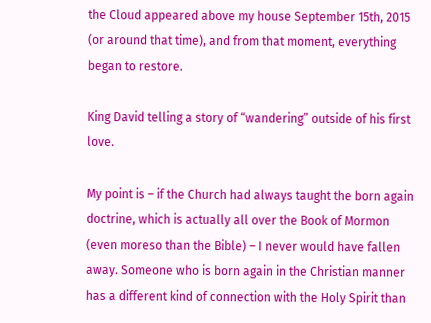the Cloud appeared above my house September 15th, 2015 (or around that time), and from that moment, everything began to restore.

King David telling a story of “wandering” outside of his first love.

My point is – if the Church had always taught the born again doctrine, which is actually all over the Book of Mormon (even moreso than the Bible) – I never would have fallen away. Someone who is born again in the Christian manner has a different kind of connection with the Holy Spirit than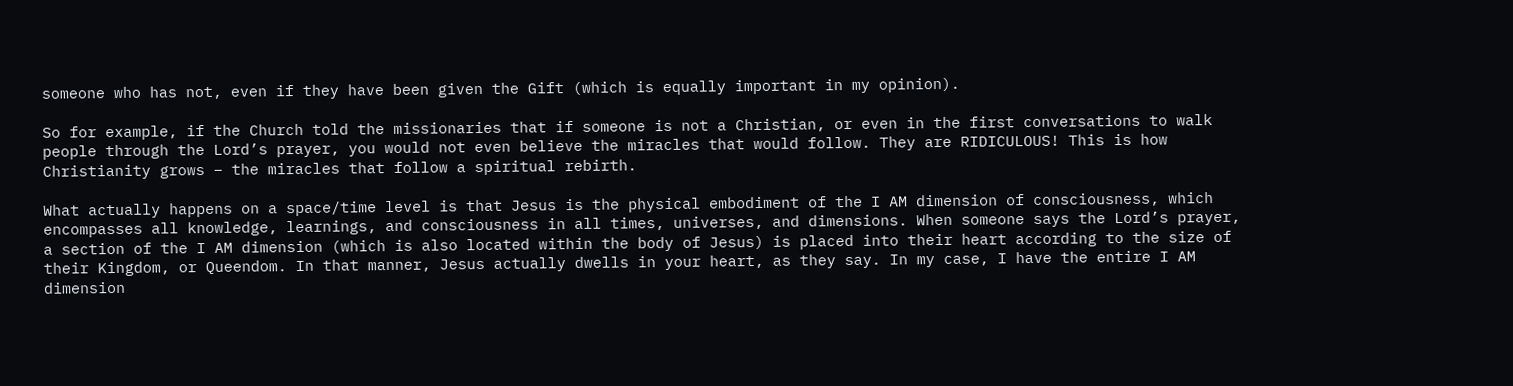someone who has not, even if they have been given the Gift (which is equally important in my opinion).

So for example, if the Church told the missionaries that if someone is not a Christian, or even in the first conversations to walk people through the Lord’s prayer, you would not even believe the miracles that would follow. They are RIDICULOUS! This is how Christianity grows – the miracles that follow a spiritual rebirth.

What actually happens on a space/time level is that Jesus is the physical embodiment of the I AM dimension of consciousness, which encompasses all knowledge, learnings, and consciousness in all times, universes, and dimensions. When someone says the Lord’s prayer, a section of the I AM dimension (which is also located within the body of Jesus) is placed into their heart according to the size of their Kingdom, or Queendom. In that manner, Jesus actually dwells in your heart, as they say. In my case, I have the entire I AM dimension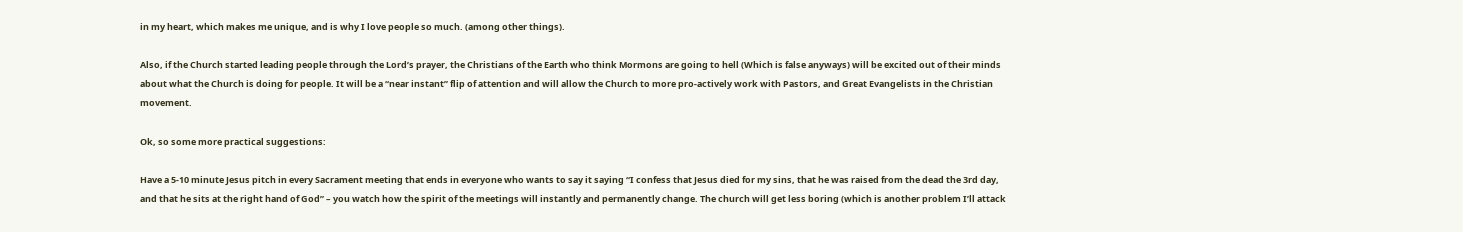in my heart, which makes me unique, and is why I love people so much. (among other things).

Also, if the Church started leading people through the Lord’s prayer, the Christians of the Earth who think Mormons are going to hell (Which is false anyways) will be excited out of their minds about what the Church is doing for people. It will be a “near instant” flip of attention and will allow the Church to more pro-actively work with Pastors, and Great Evangelists in the Christian movement.

Ok, so some more practical suggestions:

Have a 5-10 minute Jesus pitch in every Sacrament meeting that ends in everyone who wants to say it saying “I confess that Jesus died for my sins, that he was raised from the dead the 3rd day, and that he sits at the right hand of God” – you watch how the spirit of the meetings will instantly and permanently change. The church will get less boring (which is another problem I’ll attack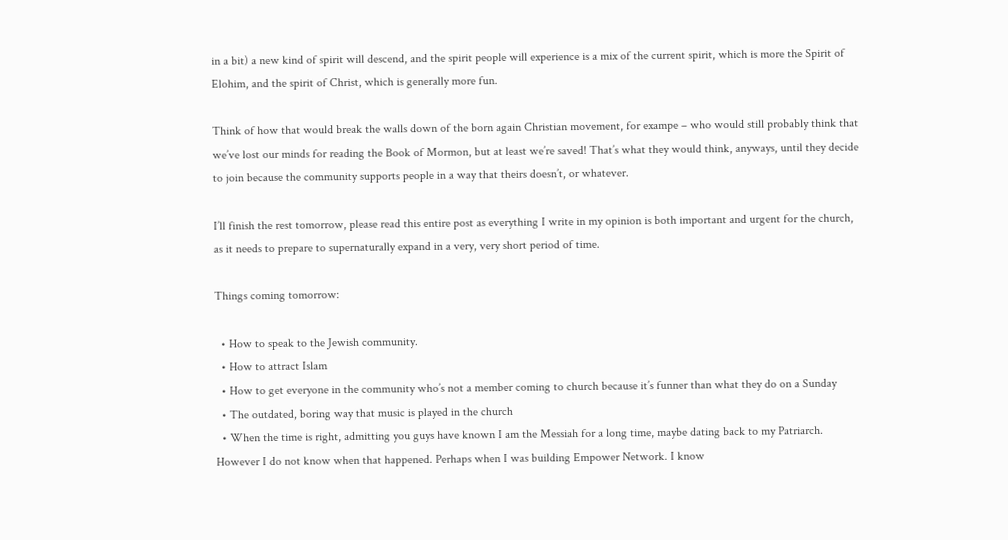in a bit) a new kind of spirit will descend, and the spirit people will experience is a mix of the current spirit, which is more the Spirit of Elohim, and the spirit of Christ, which is generally more fun.

Think of how that would break the walls down of the born again Christian movement, for exampe – who would still probably think that we’ve lost our minds for reading the Book of Mormon, but at least we’re saved! That’s what they would think, anyways, until they decide to join because the community supports people in a way that theirs doesn’t, or whatever.

I’ll finish the rest tomorrow, please read this entire post as everything I write in my opinion is both important and urgent for the church, as it needs to prepare to supernaturally expand in a very, very short period of time.

Things coming tomorrow:

  • How to speak to the Jewish community.
  • How to attract Islam
  • How to get everyone in the community who’s not a member coming to church because it’s funner than what they do on a Sunday
  • The outdated, boring way that music is played in the church
  • When the time is right, admitting you guys have known I am the Messiah for a long time, maybe dating back to my Patriarch. However I do not know when that happened. Perhaps when I was building Empower Network. I know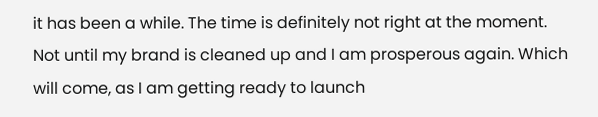it has been a while. The time is definitely not right at the moment. Not until my brand is cleaned up and I am prosperous again. Which will come, as I am getting ready to launch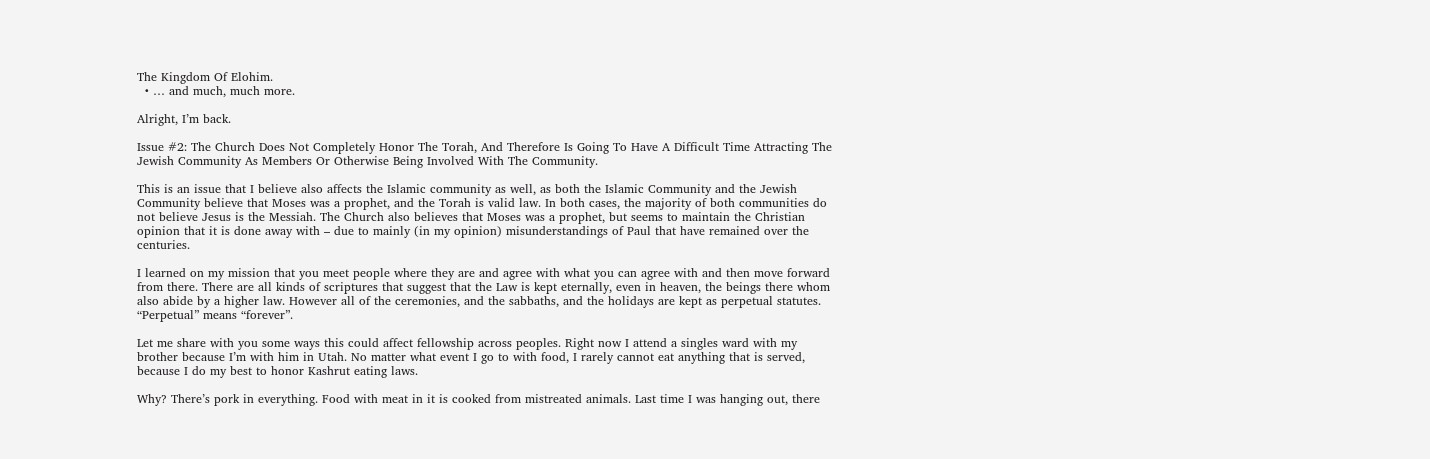The Kingdom Of Elohim.
  • … and much, much more.

Alright, I’m back.

Issue #2: The Church Does Not Completely Honor The Torah, And Therefore Is Going To Have A Difficult Time Attracting The Jewish Community As Members Or Otherwise Being Involved With The Community.

This is an issue that I believe also affects the Islamic community as well, as both the Islamic Community and the Jewish Community believe that Moses was a prophet, and the Torah is valid law. In both cases, the majority of both communities do not believe Jesus is the Messiah. The Church also believes that Moses was a prophet, but seems to maintain the Christian opinion that it is done away with – due to mainly (in my opinion) misunderstandings of Paul that have remained over the centuries.

I learned on my mission that you meet people where they are and agree with what you can agree with and then move forward from there. There are all kinds of scriptures that suggest that the Law is kept eternally, even in heaven, the beings there whom also abide by a higher law. However all of the ceremonies, and the sabbaths, and the holidays are kept as perpetual statutes. “Perpetual” means “forever”.

Let me share with you some ways this could affect fellowship across peoples. Right now I attend a singles ward with my brother because I’m with him in Utah. No matter what event I go to with food, I rarely cannot eat anything that is served, because I do my best to honor Kashrut eating laws.

Why? There’s pork in everything. Food with meat in it is cooked from mistreated animals. Last time I was hanging out, there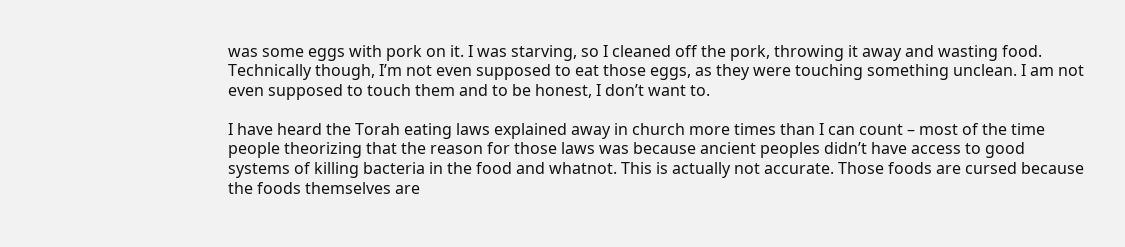was some eggs with pork on it. I was starving, so I cleaned off the pork, throwing it away and wasting food. Technically though, I’m not even supposed to eat those eggs, as they were touching something unclean. I am not even supposed to touch them and to be honest, I don’t want to.

I have heard the Torah eating laws explained away in church more times than I can count – most of the time people theorizing that the reason for those laws was because ancient peoples didn’t have access to good systems of killing bacteria in the food and whatnot. This is actually not accurate. Those foods are cursed because the foods themselves are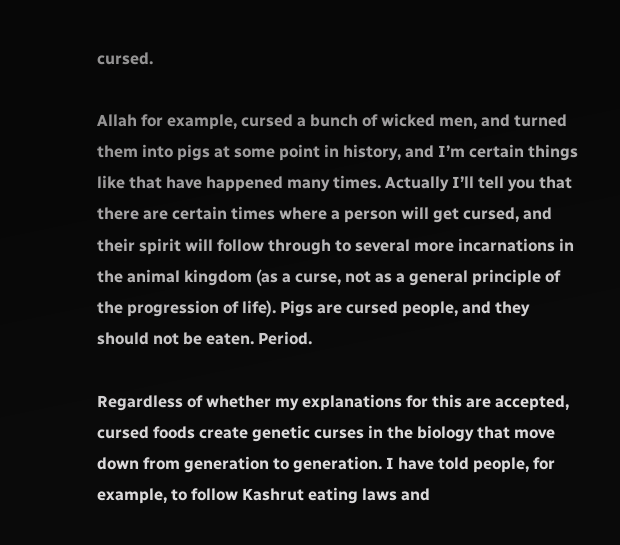cursed.

Allah for example, cursed a bunch of wicked men, and turned them into pigs at some point in history, and I’m certain things like that have happened many times. Actually I’ll tell you that there are certain times where a person will get cursed, and their spirit will follow through to several more incarnations in the animal kingdom (as a curse, not as a general principle of the progression of life). Pigs are cursed people, and they should not be eaten. Period.

Regardless of whether my explanations for this are accepted, cursed foods create genetic curses in the biology that move down from generation to generation. I have told people, for example, to follow Kashrut eating laws and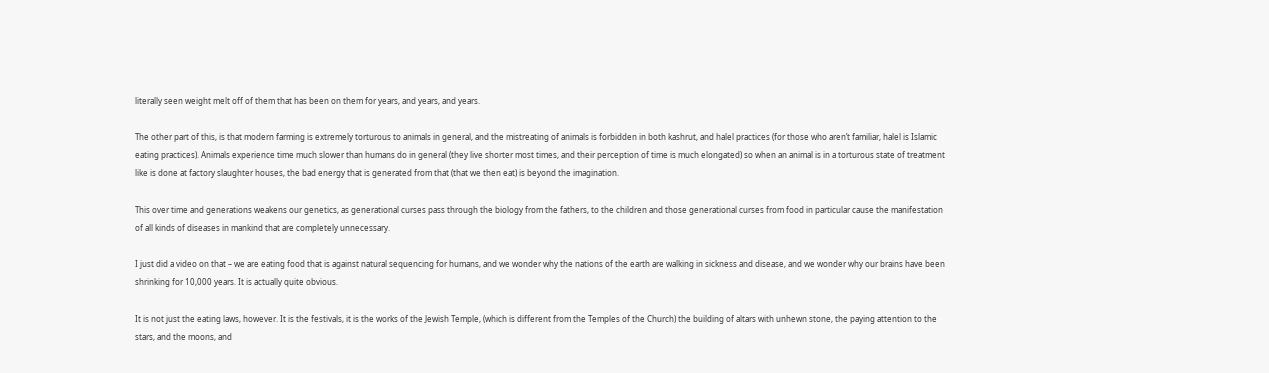literally seen weight melt off of them that has been on them for years, and years, and years.

The other part of this, is that modern farming is extremely torturous to animals in general, and the mistreating of animals is forbidden in both kashrut, and halel practices (for those who aren’t familiar, halel is Islamic eating practices). Animals experience time much slower than humans do in general (they live shorter most times, and their perception of time is much elongated) so when an animal is in a torturous state of treatment like is done at factory slaughter houses, the bad energy that is generated from that (that we then eat) is beyond the imagination.

This over time and generations weakens our genetics, as generational curses pass through the biology from the fathers, to the children and those generational curses from food in particular cause the manifestation of all kinds of diseases in mankind that are completely unnecessary.

I just did a video on that – we are eating food that is against natural sequencing for humans, and we wonder why the nations of the earth are walking in sickness and disease, and we wonder why our brains have been shrinking for 10,000 years. It is actually quite obvious.

It is not just the eating laws, however. It is the festivals, it is the works of the Jewish Temple, (which is different from the Temples of the Church) the building of altars with unhewn stone, the paying attention to the stars, and the moons, and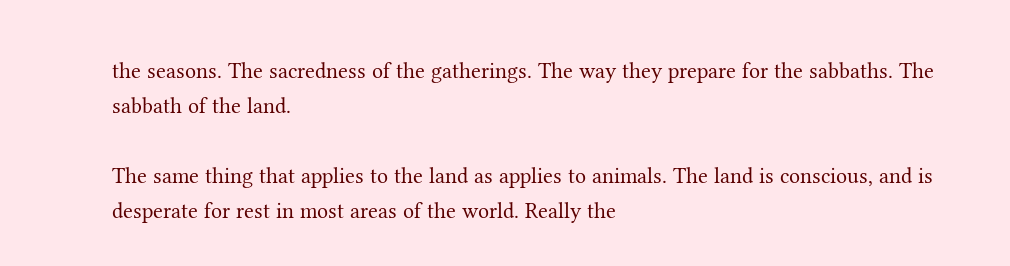the seasons. The sacredness of the gatherings. The way they prepare for the sabbaths. The sabbath of the land.

The same thing that applies to the land as applies to animals. The land is conscious, and is desperate for rest in most areas of the world. Really the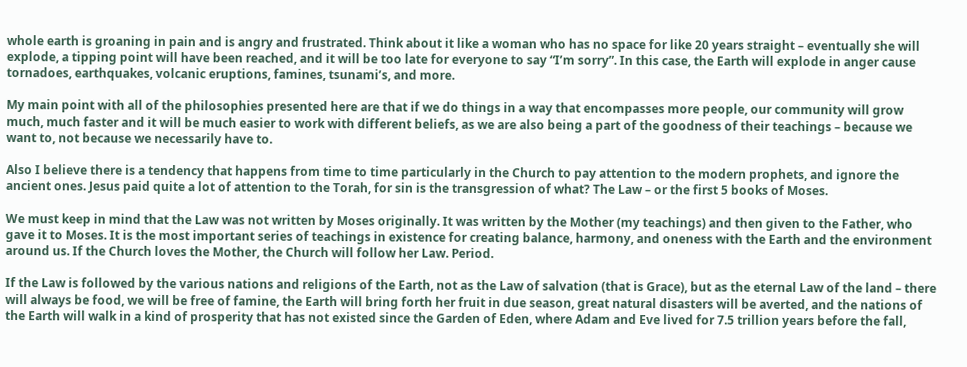whole earth is groaning in pain and is angry and frustrated. Think about it like a woman who has no space for like 20 years straight – eventually she will explode, a tipping point will have been reached, and it will be too late for everyone to say “I’m sorry”. In this case, the Earth will explode in anger cause tornadoes, earthquakes, volcanic eruptions, famines, tsunami’s, and more.

My main point with all of the philosophies presented here are that if we do things in a way that encompasses more people, our community will grow much, much faster and it will be much easier to work with different beliefs, as we are also being a part of the goodness of their teachings – because we want to, not because we necessarily have to.

Also I believe there is a tendency that happens from time to time particularly in the Church to pay attention to the modern prophets, and ignore the ancient ones. Jesus paid quite a lot of attention to the Torah, for sin is the transgression of what? The Law – or the first 5 books of Moses.

We must keep in mind that the Law was not written by Moses originally. It was written by the Mother (my teachings) and then given to the Father, who gave it to Moses. It is the most important series of teachings in existence for creating balance, harmony, and oneness with the Earth and the environment around us. If the Church loves the Mother, the Church will follow her Law. Period.

If the Law is followed by the various nations and religions of the Earth, not as the Law of salvation (that is Grace), but as the eternal Law of the land – there will always be food, we will be free of famine, the Earth will bring forth her fruit in due season, great natural disasters will be averted, and the nations of the Earth will walk in a kind of prosperity that has not existed since the Garden of Eden, where Adam and Eve lived for 7.5 trillion years before the fall,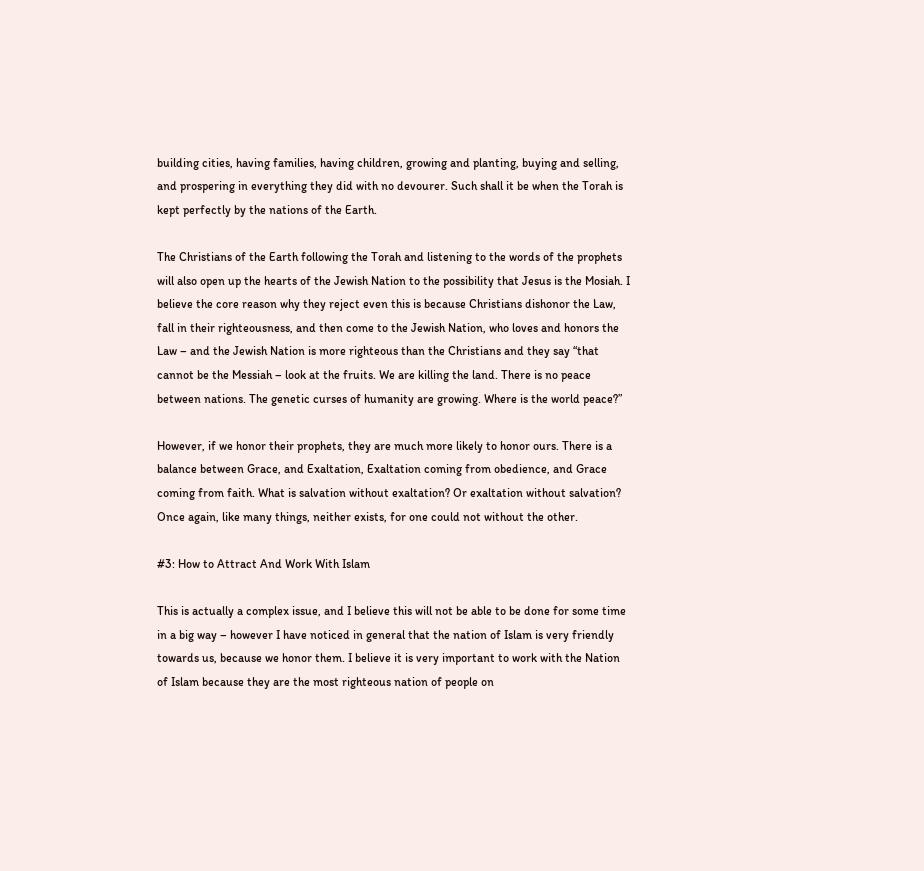building cities, having families, having children, growing and planting, buying and selling, and prospering in everything they did with no devourer. Such shall it be when the Torah is kept perfectly by the nations of the Earth.

The Christians of the Earth following the Torah and listening to the words of the prophets will also open up the hearts of the Jewish Nation to the possibility that Jesus is the Mosiah. I believe the core reason why they reject even this is because Christians dishonor the Law, fall in their righteousness, and then come to the Jewish Nation, who loves and honors the Law – and the Jewish Nation is more righteous than the Christians and they say “that cannot be the Messiah – look at the fruits. We are killing the land. There is no peace between nations. The genetic curses of humanity are growing. Where is the world peace?”

However, if we honor their prophets, they are much more likely to honor ours. There is a balance between Grace, and Exaltation, Exaltation coming from obedience, and Grace coming from faith. What is salvation without exaltation? Or exaltation without salvation? Once again, like many things, neither exists, for one could not without the other.

#3: How to Attract And Work With Islam

This is actually a complex issue, and I believe this will not be able to be done for some time in a big way – however I have noticed in general that the nation of Islam is very friendly towards us, because we honor them. I believe it is very important to work with the Nation of Islam because they are the most righteous nation of people on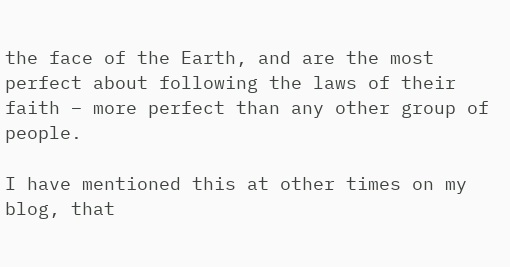the face of the Earth, and are the most perfect about following the laws of their faith – more perfect than any other group of people.

I have mentioned this at other times on my blog, that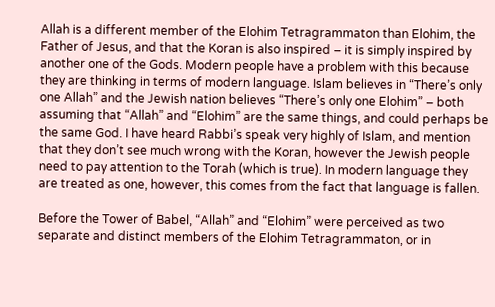Allah is a different member of the Elohim Tetragrammaton than Elohim, the Father of Jesus, and that the Koran is also inspired – it is simply inspired by another one of the Gods. Modern people have a problem with this because they are thinking in terms of modern language. Islam believes in “There’s only one Allah” and the Jewish nation believes “There’s only one Elohim” – both assuming that “Allah” and “Elohim” are the same things, and could perhaps be the same God. I have heard Rabbi’s speak very highly of Islam, and mention that they don’t see much wrong with the Koran, however the Jewish people need to pay attention to the Torah (which is true). In modern language they are treated as one, however, this comes from the fact that language is fallen.

Before the Tower of Babel, “Allah” and “Elohim” were perceived as two separate and distinct members of the Elohim Tetragrammaton, or in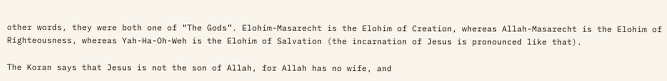other words, they were both one of “The Gods”. Elohim-Masarecht is the Elohim of Creation, whereas Allah-Masarecht is the Elohim of Righteousness, whereas Yah-Ha-Oh-Weh is the Elohim of Salvation (the incarnation of Jesus is pronounced like that).

The Koran says that Jesus is not the son of Allah, for Allah has no wife, and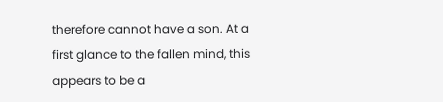therefore cannot have a son. At a first glance to the fallen mind, this appears to be a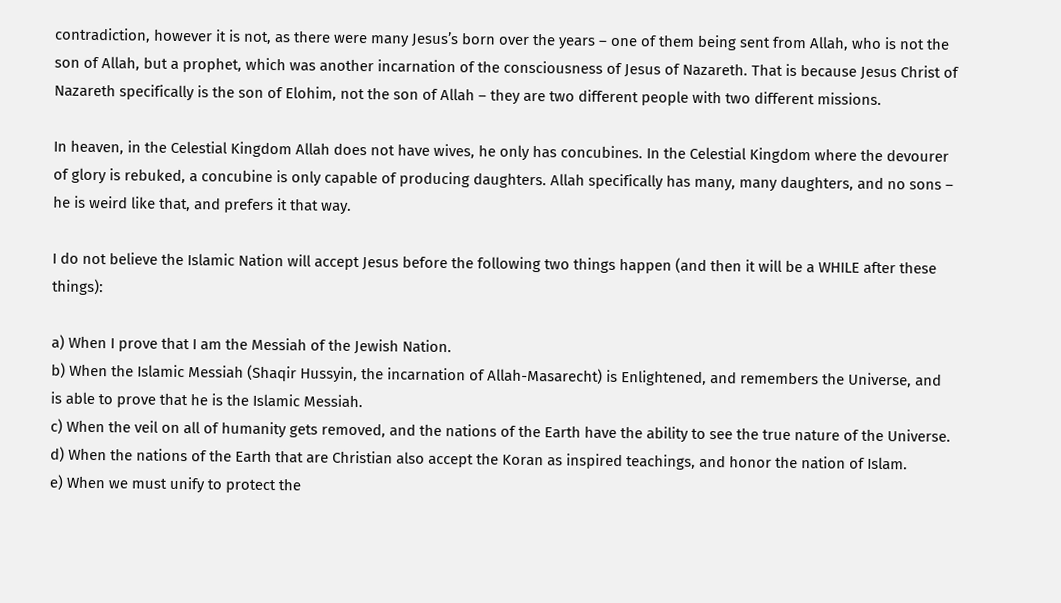contradiction, however it is not, as there were many Jesus’s born over the years – one of them being sent from Allah, who is not the son of Allah, but a prophet, which was another incarnation of the consciousness of Jesus of Nazareth. That is because Jesus Christ of Nazareth specifically is the son of Elohim, not the son of Allah – they are two different people with two different missions.

In heaven, in the Celestial Kingdom Allah does not have wives, he only has concubines. In the Celestial Kingdom where the devourer of glory is rebuked, a concubine is only capable of producing daughters. Allah specifically has many, many daughters, and no sons – he is weird like that, and prefers it that way.

I do not believe the Islamic Nation will accept Jesus before the following two things happen (and then it will be a WHILE after these things):

a) When I prove that I am the Messiah of the Jewish Nation.
b) When the Islamic Messiah (Shaqir Hussyin, the incarnation of Allah-Masarecht) is Enlightened, and remembers the Universe, and is able to prove that he is the Islamic Messiah.
c) When the veil on all of humanity gets removed, and the nations of the Earth have the ability to see the true nature of the Universe.
d) When the nations of the Earth that are Christian also accept the Koran as inspired teachings, and honor the nation of Islam.
e) When we must unify to protect the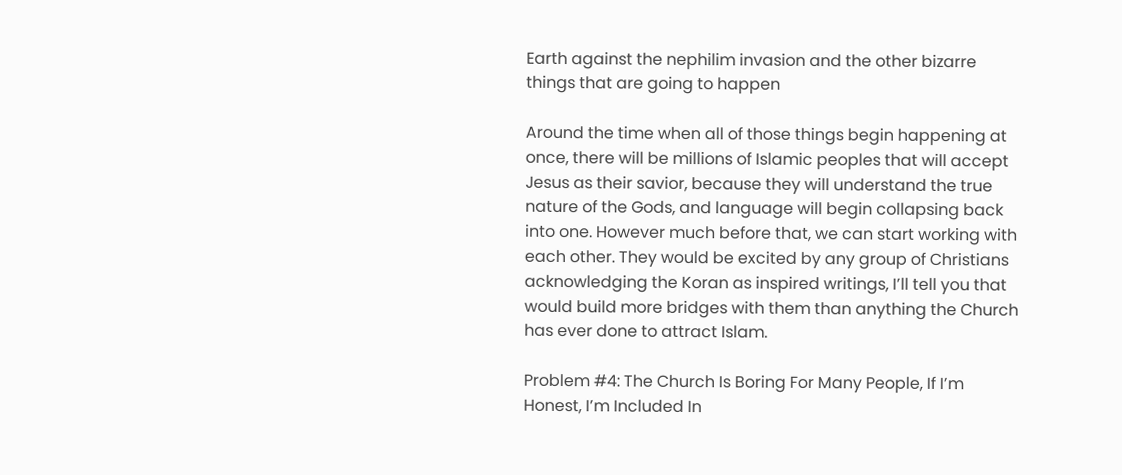Earth against the nephilim invasion and the other bizarre things that are going to happen

Around the time when all of those things begin happening at once, there will be millions of Islamic peoples that will accept Jesus as their savior, because they will understand the true nature of the Gods, and language will begin collapsing back into one. However much before that, we can start working with each other. They would be excited by any group of Christians acknowledging the Koran as inspired writings, I’ll tell you that would build more bridges with them than anything the Church has ever done to attract Islam.

Problem #4: The Church Is Boring For Many People, If I’m Honest, I’m Included In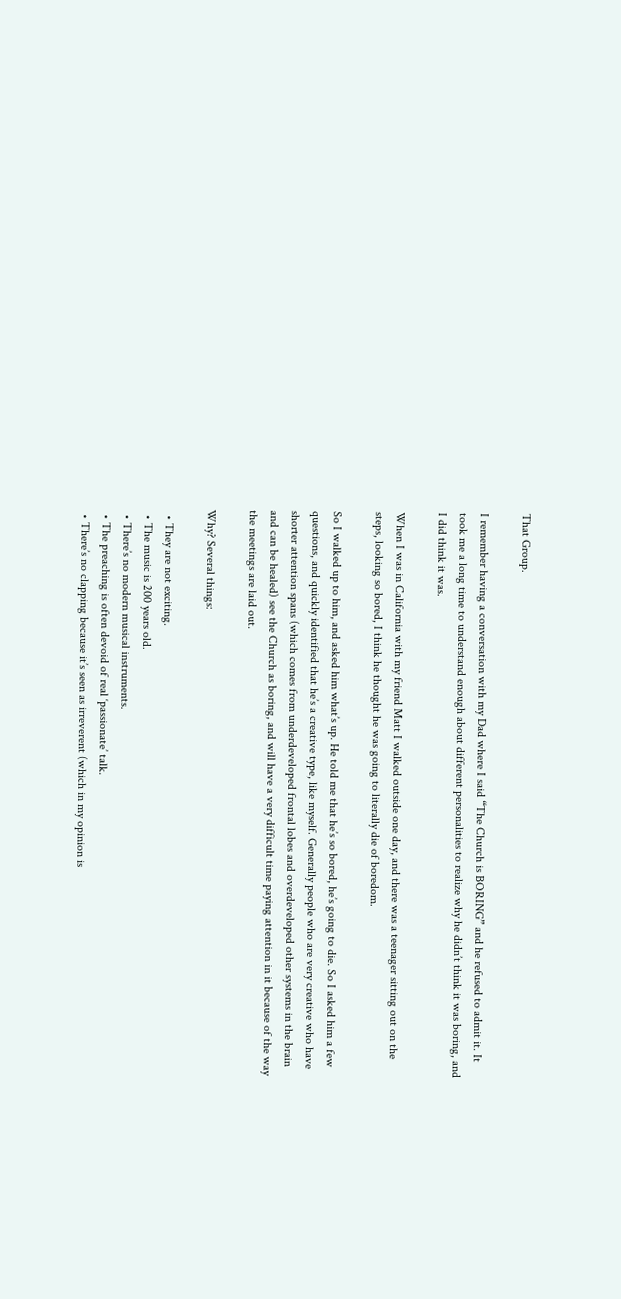That Group.

I remember having a conversation with my Dad where I said “The Church is BORING” and he refused to admit it. It took me a long time to understand enough about different personalities to realize why he didn’t think it was boring, and I did think it was.

When I was in California with my friend Matt I walked outside one day, and there was a teenager sitting out on the steps, looking so bored, I think he thought he was going to literally die of boredom.

So I walked up to him, and asked him what’s up. He told me that he’s so bored, he’s going to die. So I asked him a few questions, and quickly identified that he’s a creative type, like myself. Generally people who are very creative who have shorter attention spans (which comes from underdeveloped frontal lobes and overdeveloped other systems in the brain and can be healed) see the Church as boring, and will have a very difficult time paying attention in it because of the way the meetings are laid out.

Why? Several things:

  • They are not exciting.
  • The music is 200 years old.
  • There’s no modern musical instruments.
  • The preaching is often devoid of real ‘passionate’ talk.
  • There’s no clapping because it’s seen as irreverent (which in my opinion is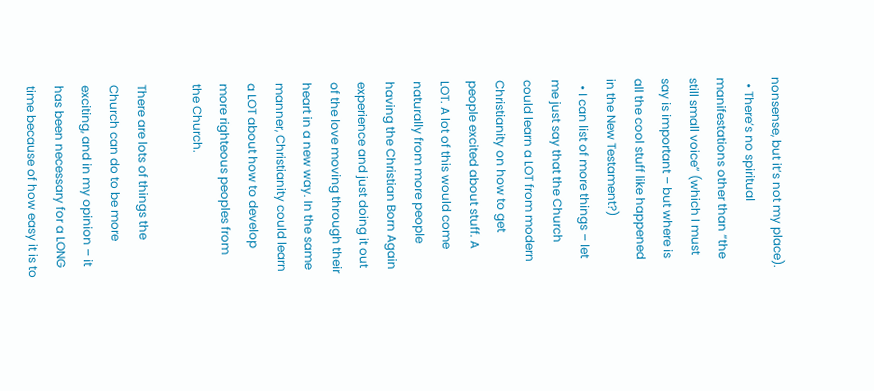nonsense, but it’s not my place).
  • There’s no spiritual manifestations other than “the still small voice” (which I must say is important – but where is all the cool stuff like happened in the New Testament?)
  • I can list of more things – let me just say that the Church could learn a LOT from modern Christianity on how to get people excited about stuff. A LOT. A lot of this would come naturally from more people having the Christian Born Again experience and just doing it out of the love moving through their heart in a new way. In the same manner, Christianity could learn a LOT about how to develop more righteous peoples from the Church.

There are lots of things the Church can do to be more exciting, and in my opinion – it has been necessary for a LONG time because of how easy it is to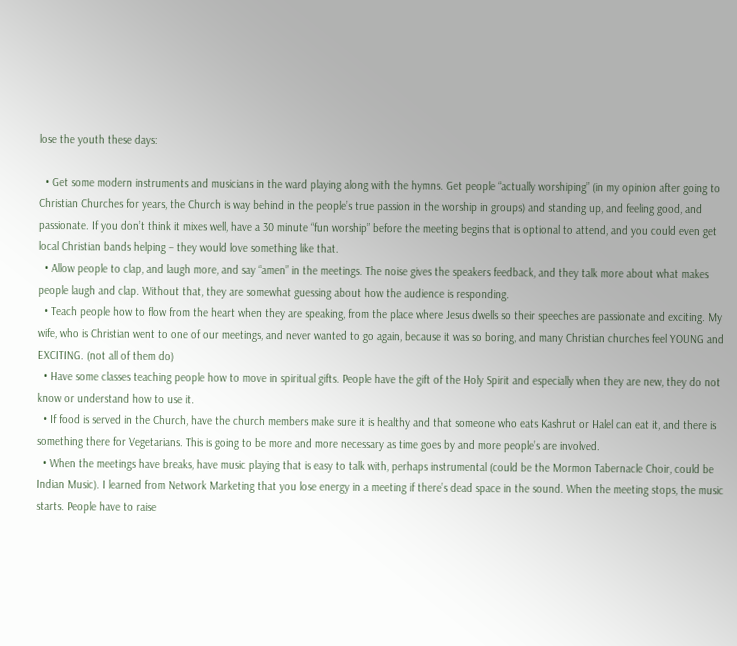lose the youth these days:

  • Get some modern instruments and musicians in the ward playing along with the hymns. Get people “actually worshiping” (in my opinion after going to Christian Churches for years, the Church is way behind in the people’s true passion in the worship in groups) and standing up, and feeling good, and passionate. If you don’t think it mixes well, have a 30 minute “fun worship” before the meeting begins that is optional to attend, and you could even get local Christian bands helping – they would love something like that.
  • Allow people to clap, and laugh more, and say “amen” in the meetings. The noise gives the speakers feedback, and they talk more about what makes people laugh and clap. Without that, they are somewhat guessing about how the audience is responding.
  • Teach people how to flow from the heart when they are speaking, from the place where Jesus dwells so their speeches are passionate and exciting. My wife, who is Christian went to one of our meetings, and never wanted to go again, because it was so boring, and many Christian churches feel YOUNG and EXCITING. (not all of them do)
  • Have some classes teaching people how to move in spiritual gifts. People have the gift of the Holy Spirit and especially when they are new, they do not know or understand how to use it.
  • If food is served in the Church, have the church members make sure it is healthy and that someone who eats Kashrut or Halel can eat it, and there is something there for Vegetarians. This is going to be more and more necessary as time goes by and more people’s are involved.
  • When the meetings have breaks, have music playing that is easy to talk with, perhaps instrumental (could be the Mormon Tabernacle Choir, could be Indian Music). I learned from Network Marketing that you lose energy in a meeting if there’s dead space in the sound. When the meeting stops, the music starts. People have to raise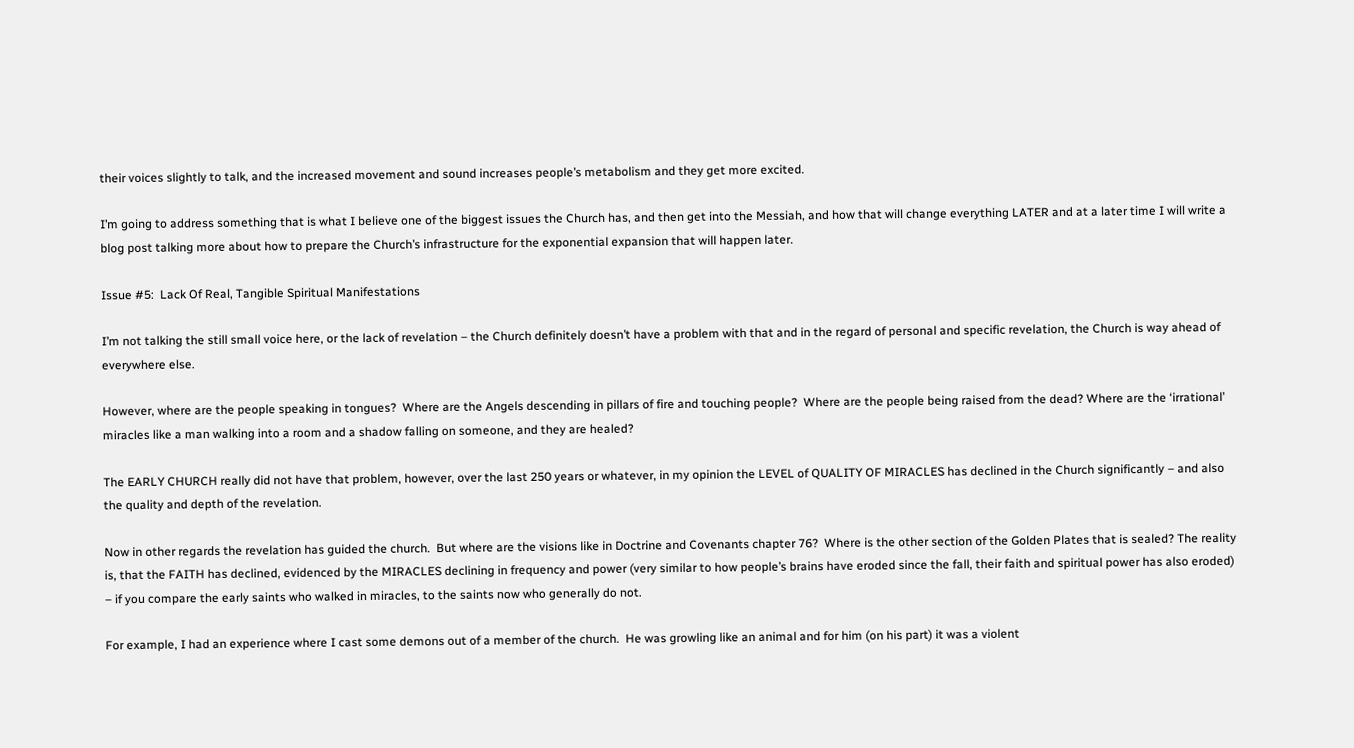their voices slightly to talk, and the increased movement and sound increases people’s metabolism and they get more excited.

I’m going to address something that is what I believe one of the biggest issues the Church has, and then get into the Messiah, and how that will change everything LATER and at a later time I will write a blog post talking more about how to prepare the Church’s infrastructure for the exponential expansion that will happen later.

Issue #5:  Lack Of Real, Tangible Spiritual Manifestations

I’m not talking the still small voice here, or the lack of revelation – the Church definitely doesn’t have a problem with that and in the regard of personal and specific revelation, the Church is way ahead of everywhere else.

However, where are the people speaking in tongues?  Where are the Angels descending in pillars of fire and touching people?  Where are the people being raised from the dead? Where are the ‘irrational’ miracles like a man walking into a room and a shadow falling on someone, and they are healed?

The EARLY CHURCH really did not have that problem, however, over the last 250 years or whatever, in my opinion the LEVEL of QUALITY OF MIRACLES has declined in the Church significantly – and also the quality and depth of the revelation.

Now in other regards the revelation has guided the church.  But where are the visions like in Doctrine and Covenants chapter 76?  Where is the other section of the Golden Plates that is sealed? The reality is, that the FAITH has declined, evidenced by the MIRACLES declining in frequency and power (very similar to how people’s brains have eroded since the fall, their faith and spiritual power has also eroded) – if you compare the early saints who walked in miracles, to the saints now who generally do not.

For example, I had an experience where I cast some demons out of a member of the church.  He was growling like an animal and for him (on his part) it was a violent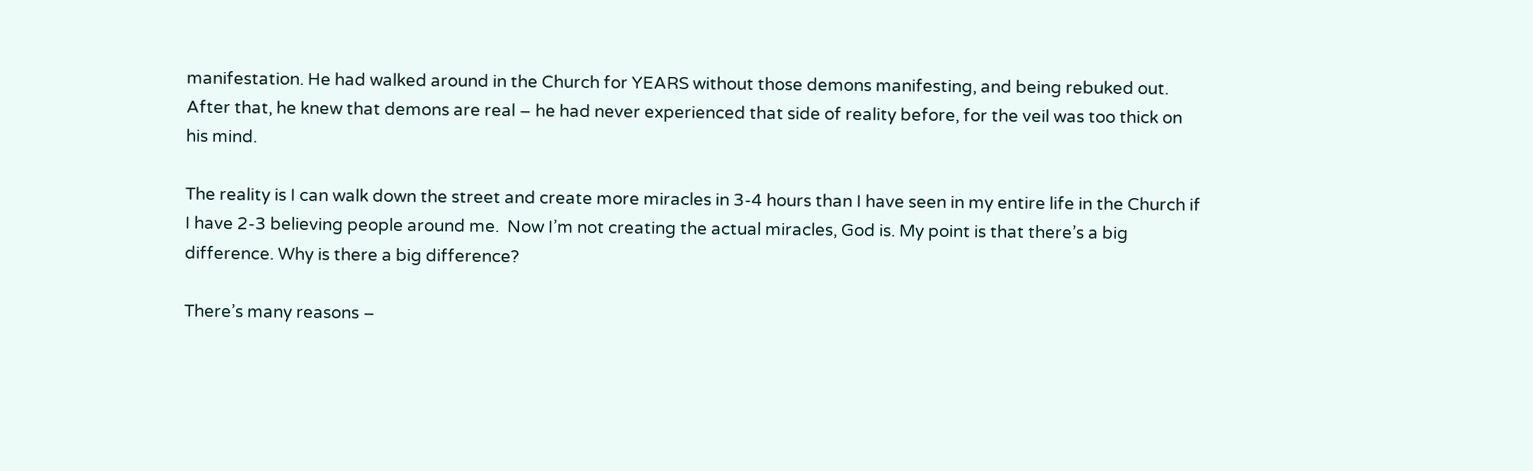manifestation. He had walked around in the Church for YEARS without those demons manifesting, and being rebuked out.  After that, he knew that demons are real – he had never experienced that side of reality before, for the veil was too thick on his mind.

The reality is I can walk down the street and create more miracles in 3-4 hours than I have seen in my entire life in the Church if I have 2-3 believing people around me.  Now I’m not creating the actual miracles, God is. My point is that there’s a big difference. Why is there a big difference?

There’s many reasons –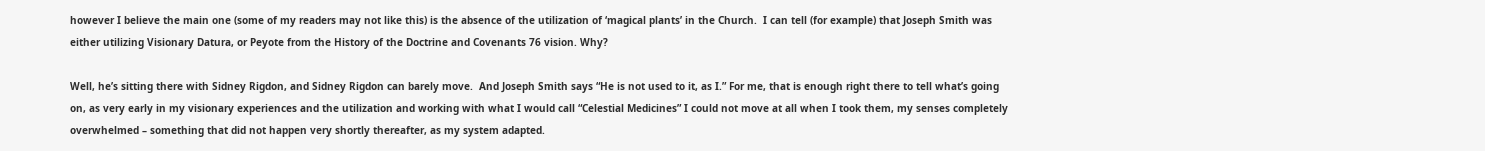however I believe the main one (some of my readers may not like this) is the absence of the utilization of ‘magical plants’ in the Church.  I can tell (for example) that Joseph Smith was either utilizing Visionary Datura, or Peyote from the History of the Doctrine and Covenants 76 vision. Why?

Well, he’s sitting there with Sidney Rigdon, and Sidney Rigdon can barely move.  And Joseph Smith says “He is not used to it, as I.” For me, that is enough right there to tell what’s going on, as very early in my visionary experiences and the utilization and working with what I would call “Celestial Medicines” I could not move at all when I took them, my senses completely overwhelmed – something that did not happen very shortly thereafter, as my system adapted.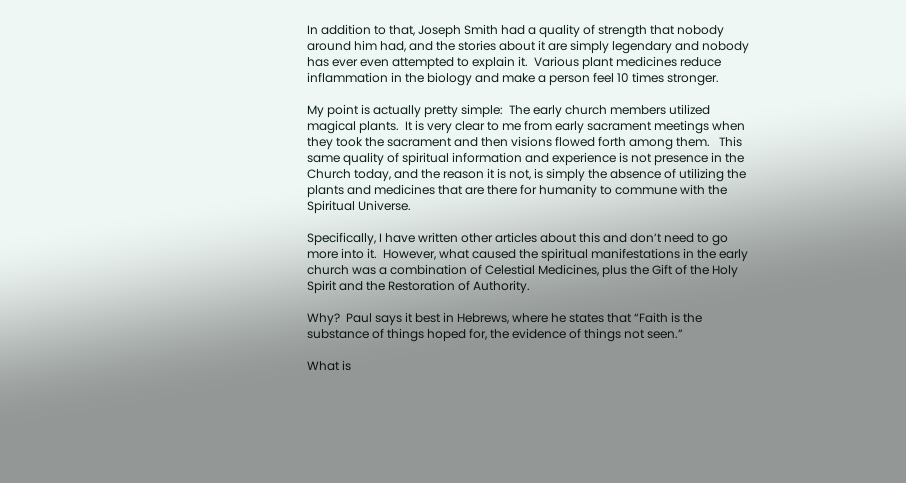In addition to that, Joseph Smith had a quality of strength that nobody around him had, and the stories about it are simply legendary and nobody has ever even attempted to explain it.  Various plant medicines reduce inflammation in the biology and make a person feel 10 times stronger.

My point is actually pretty simple:  The early church members utilized magical plants.  It is very clear to me from early sacrament meetings when they took the sacrament and then visions flowed forth among them.   This same quality of spiritual information and experience is not presence in the Church today, and the reason it is not, is simply the absence of utilizing the plants and medicines that are there for humanity to commune with the Spiritual Universe.

Specifically, I have written other articles about this and don’t need to go more into it.  However, what caused the spiritual manifestations in the early church was a combination of Celestial Medicines, plus the Gift of the Holy Spirit and the Restoration of Authority.

Why?  Paul says it best in Hebrews, where he states that “Faith is the substance of things hoped for, the evidence of things not seen.”

What is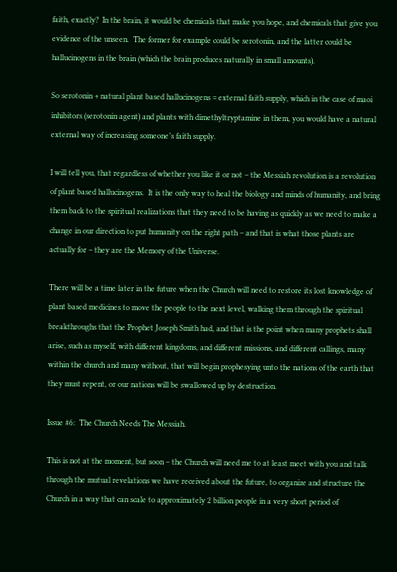faith, exactly?  In the brain, it would be chemicals that make you hope, and chemicals that give you evidence of the unseen.  The former for example could be serotonin, and the latter could be hallucinogens in the brain (which the brain produces naturally in small amounts).

So serotonin + natural plant based hallucinogens = external faith supply, which in the case of maoi inhibitors (serotonin agent) and plants with dimethyltryptamine in them, you would have a natural external way of increasing someone’s faith supply.

I will tell you, that regardless of whether you like it or not – the Messiah revolution is a revolution of plant based hallucinogens.  It is the only way to heal the biology and minds of humanity, and bring them back to the spiritual realizations that they need to be having as quickly as we need to make a change in our direction to put humanity on the right path – and that is what those plants are actually for – they are the Memory of the Universe.

There will be a time later in the future when the Church will need to restore its lost knowledge of plant based medicines to move the people to the next level, walking them through the spiritual breakthroughs that the Prophet Joseph Smith had, and that is the point when many prophets shall arise, such as myself, with different kingdoms, and different missions, and different callings, many within the church and many without, that will begin prophesying unto the nations of the earth that they must repent, or our nations will be swallowed up by destruction.

Issue #6:  The Church Needs The Messiah.

This is not at the moment, but soon – the Church will need me to at least meet with you and talk through the mutual revelations we have received about the future, to organize and structure the Church in a way that can scale to approximately 2 billion people in a very short period of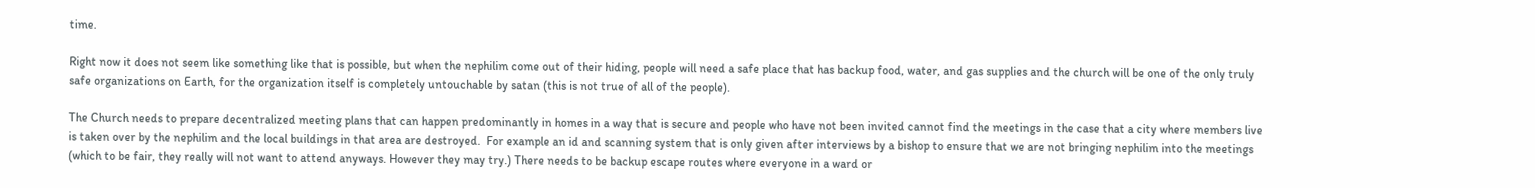time.

Right now it does not seem like something like that is possible, but when the nephilim come out of their hiding, people will need a safe place that has backup food, water, and gas supplies and the church will be one of the only truly safe organizations on Earth, for the organization itself is completely untouchable by satan (this is not true of all of the people).

The Church needs to prepare decentralized meeting plans that can happen predominantly in homes in a way that is secure and people who have not been invited cannot find the meetings in the case that a city where members live is taken over by the nephilim and the local buildings in that area are destroyed.  For example an id and scanning system that is only given after interviews by a bishop to ensure that we are not bringing nephilim into the meetings (which to be fair, they really will not want to attend anyways. However they may try.) There needs to be backup escape routes where everyone in a ward or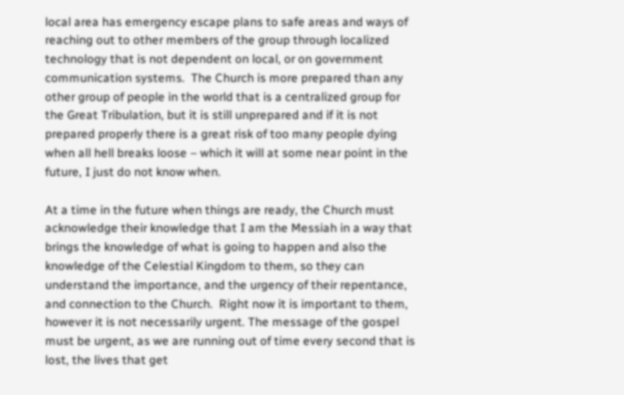local area has emergency escape plans to safe areas and ways of reaching out to other members of the group through localized technology that is not dependent on local, or on government communication systems.  The Church is more prepared than any other group of people in the world that is a centralized group for the Great Tribulation, but it is still unprepared and if it is not prepared properly there is a great risk of too many people dying when all hell breaks loose – which it will at some near point in the future, I just do not know when.

At a time in the future when things are ready, the Church must acknowledge their knowledge that I am the Messiah in a way that brings the knowledge of what is going to happen and also the knowledge of the Celestial Kingdom to them, so they can understand the importance, and the urgency of their repentance, and connection to the Church.  Right now it is important to them, however it is not necessarily urgent. The message of the gospel must be urgent, as we are running out of time every second that is lost, the lives that get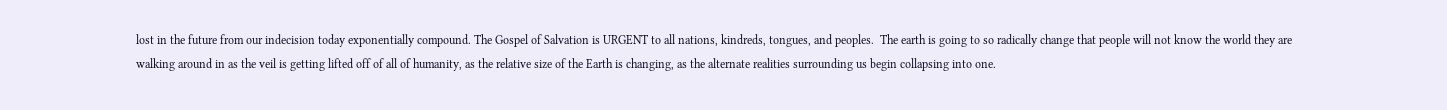lost in the future from our indecision today exponentially compound. The Gospel of Salvation is URGENT to all nations, kindreds, tongues, and peoples.  The earth is going to so radically change that people will not know the world they are walking around in as the veil is getting lifted off of all of humanity, as the relative size of the Earth is changing, as the alternate realities surrounding us begin collapsing into one.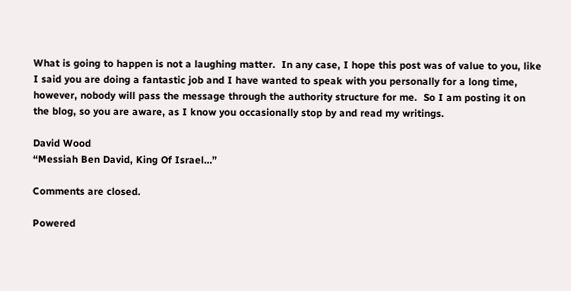What is going to happen is not a laughing matter.  In any case, I hope this post was of value to you, like I said you are doing a fantastic job and I have wanted to speak with you personally for a long time, however, nobody will pass the message through the authority structure for me.  So I am posting it on the blog, so you are aware, as I know you occasionally stop by and read my writings.

David Wood
“Messiah Ben David, King Of Israel…”

Comments are closed.

Powered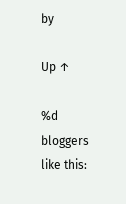by

Up ↑

%d bloggers like this: